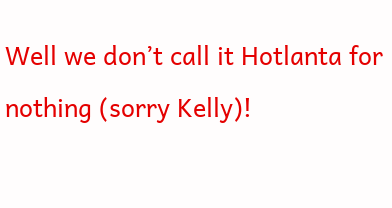Well we don’t call it Hotlanta for nothing (sorry Kelly)!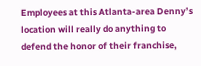Employees at this Atlanta-area Denny’s location will really do anything to defend the honor of their franchise,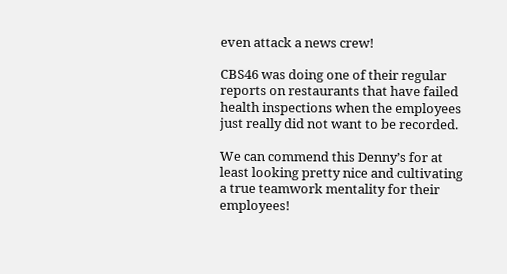even attack a news crew!

CBS46 was doing one of their regular reports on restaurants that have failed health inspections when the employees just really did not want to be recorded.

We can commend this Denny’s for at least looking pretty nice and cultivating a true teamwork mentality for their employees!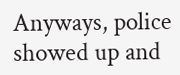Anyways, police showed up and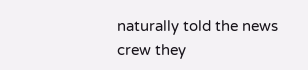naturally told the news crew they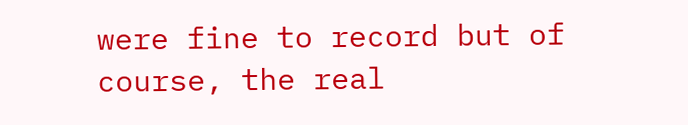were fine to record but of course, the real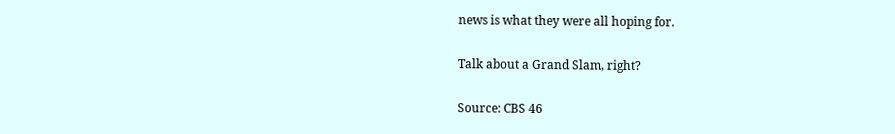news is what they were all hoping for.

Talk about a Grand Slam, right?

Source: CBS 46